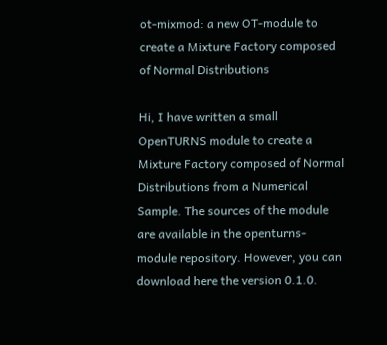ot-mixmod: a new OT-module to create a Mixture Factory composed of Normal Distributions

Hi, I have written a small OpenTURNS module to create a Mixture Factory composed of Normal Distributions from a Numerical Sample. The sources of the module are available in the openturns-module repository. However, you can download here the version 0.1.0.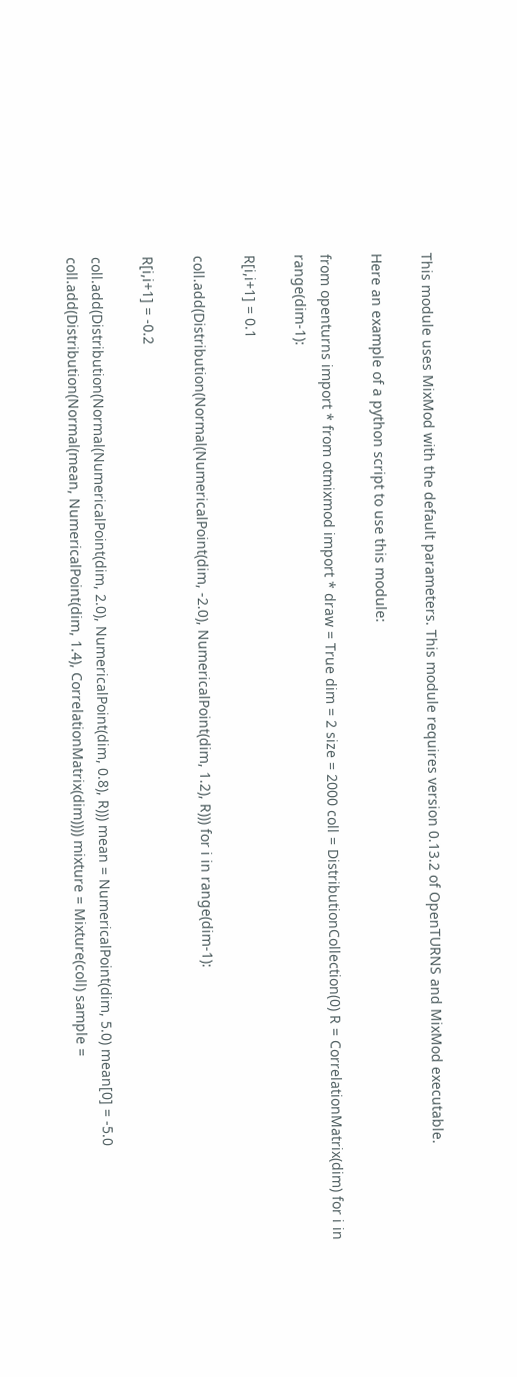This module uses MixMod with the default parameters. This module requires version 0.13.2 of OpenTURNS and MixMod executable.

Here an example of a python script to use this module:

from openturns import * from otmixmod import * draw = True dim = 2 size = 2000 coll = DistributionCollection(0) R = CorrelationMatrix(dim) for i in range(dim-1):

R[i,i+1] = 0.1

coll.add(Distribution(Normal(NumericalPoint(dim, -2.0), NumericalPoint(dim, 1.2), R))) for i in range(dim-1):

R[i,i+1] = -0.2

coll.add(Distribution(Normal(NumericalPoint(dim, 2.0), NumericalPoint(dim, 0.8), R))) mean = NumericalPoint(dim, 5.0) mean[0] = -5.0 coll.add(Distribution(Normal(mean, NumericalPoint(dim, 1.4), CorrelationMatrix(dim)))) mixture = Mixture(coll) sample =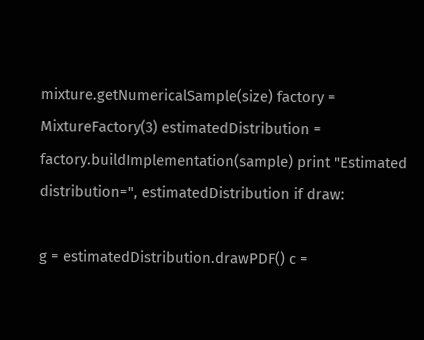mixture.getNumericalSample(size) factory = MixtureFactory(3) estimatedDistribution = factory.buildImplementation(sample) print "Estimated distribution=", estimatedDistribution if draw:

g = estimatedDistribution.drawPDF() c =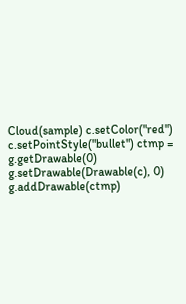Cloud(sample) c.setColor("red") c.setPointStyle("bullet") ctmp = g.getDrawable(0) g.setDrawable(Drawable(c), 0) g.addDrawable(ctmp)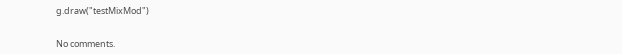g.draw("testMixMod")


No comments.